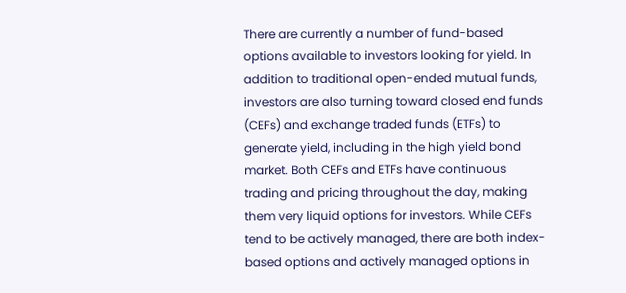There are currently a number of fund-based options available to investors looking for yield. In addition to traditional open-ended mutual funds, investors are also turning toward closed end funds (CEFs) and exchange traded funds (ETFs) to generate yield, including in the high yield bond market. Both CEFs and ETFs have continuous trading and pricing throughout the day, making them very liquid options for investors. While CEFs tend to be actively managed, there are both index-based options and actively managed options in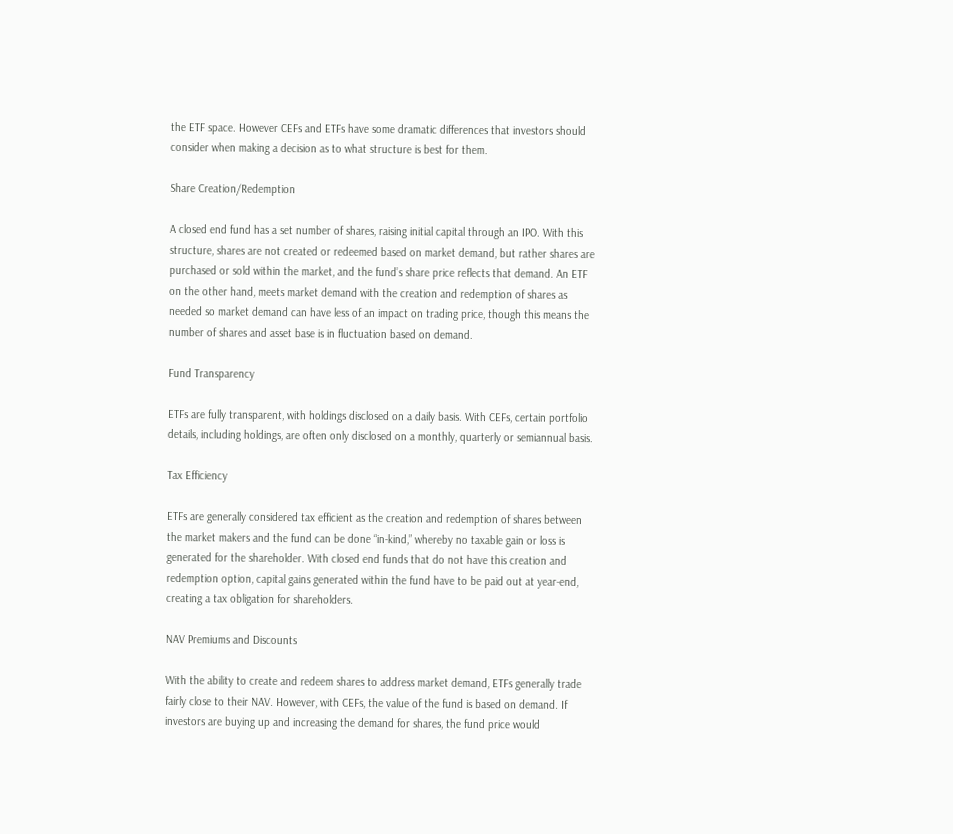the ETF space. However CEFs and ETFs have some dramatic differences that investors should consider when making a decision as to what structure is best for them.

Share Creation/Redemption

A closed end fund has a set number of shares, raising initial capital through an IPO. With this structure, shares are not created or redeemed based on market demand, but rather shares are purchased or sold within the market, and the fund’s share price reflects that demand. An ETF on the other hand, meets market demand with the creation and redemption of shares as needed so market demand can have less of an impact on trading price, though this means the number of shares and asset base is in fluctuation based on demand.

Fund Transparency

ETFs are fully transparent, with holdings disclosed on a daily basis. With CEFs, certain portfolio details, including holdings, are often only disclosed on a monthly, quarterly or semiannual basis.

Tax Efficiency

ETFs are generally considered tax efficient as the creation and redemption of shares between the market makers and the fund can be done “in-kind,” whereby no taxable gain or loss is generated for the shareholder. With closed end funds that do not have this creation and redemption option, capital gains generated within the fund have to be paid out at year-end, creating a tax obligation for shareholders.

NAV Premiums and Discounts

With the ability to create and redeem shares to address market demand, ETFs generally trade fairly close to their NAV. However, with CEFs, the value of the fund is based on demand. If investors are buying up and increasing the demand for shares, the fund price would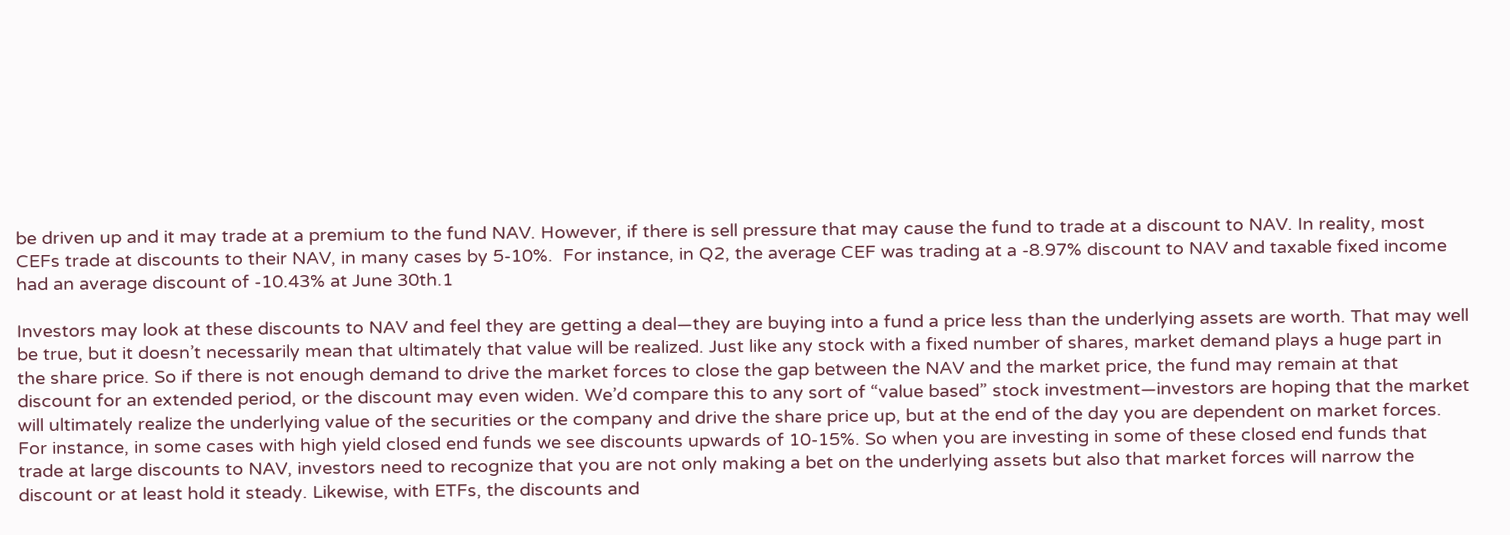be driven up and it may trade at a premium to the fund NAV. However, if there is sell pressure that may cause the fund to trade at a discount to NAV. In reality, most CEFs trade at discounts to their NAV, in many cases by 5-10%.  For instance, in Q2, the average CEF was trading at a -8.97% discount to NAV and taxable fixed income had an average discount of -10.43% at June 30th.1

Investors may look at these discounts to NAV and feel they are getting a deal—they are buying into a fund a price less than the underlying assets are worth. That may well be true, but it doesn’t necessarily mean that ultimately that value will be realized. Just like any stock with a fixed number of shares, market demand plays a huge part in the share price. So if there is not enough demand to drive the market forces to close the gap between the NAV and the market price, the fund may remain at that discount for an extended period, or the discount may even widen. We’d compare this to any sort of “value based” stock investment—investors are hoping that the market will ultimately realize the underlying value of the securities or the company and drive the share price up, but at the end of the day you are dependent on market forces. For instance, in some cases with high yield closed end funds we see discounts upwards of 10-15%. So when you are investing in some of these closed end funds that trade at large discounts to NAV, investors need to recognize that you are not only making a bet on the underlying assets but also that market forces will narrow the discount or at least hold it steady. Likewise, with ETFs, the discounts and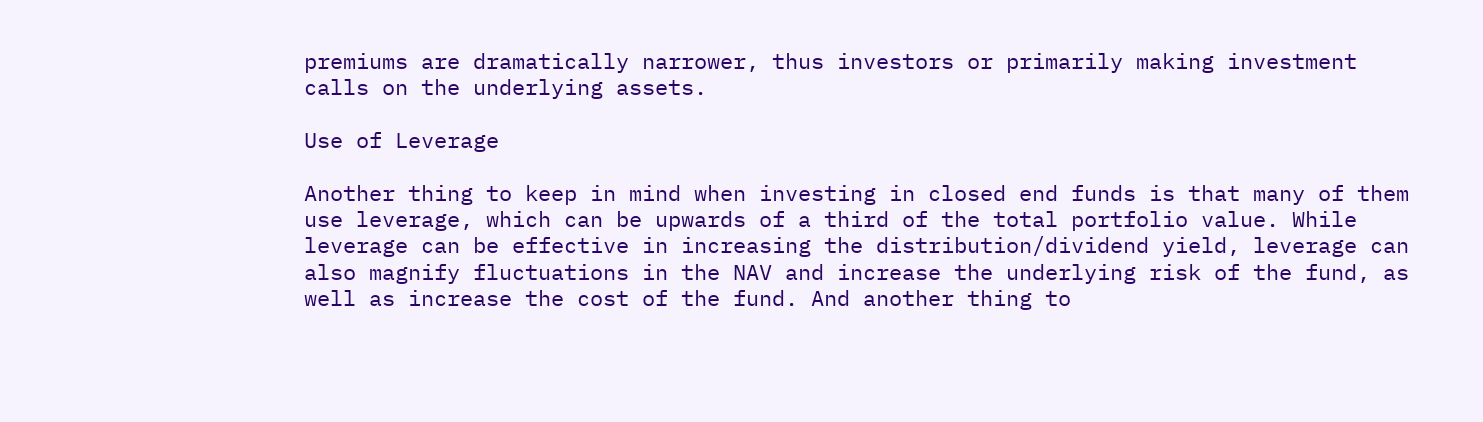premiums are dramatically narrower, thus investors or primarily making investment calls on the underlying assets.

Use of Leverage

Another thing to keep in mind when investing in closed end funds is that many of them use leverage, which can be upwards of a third of the total portfolio value. While leverage can be effective in increasing the distribution/dividend yield, leverage can also magnify fluctuations in the NAV and increase the underlying risk of the fund, as well as increase the cost of the fund. And another thing to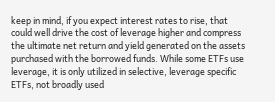keep in mind, if you expect interest rates to rise, that could well drive the cost of leverage higher and compress the ultimate net return and yield generated on the assets purchased with the borrowed funds. While some ETFs use leverage, it is only utilized in selective, leverage specific ETFs, not broadly used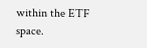within the ETF space.